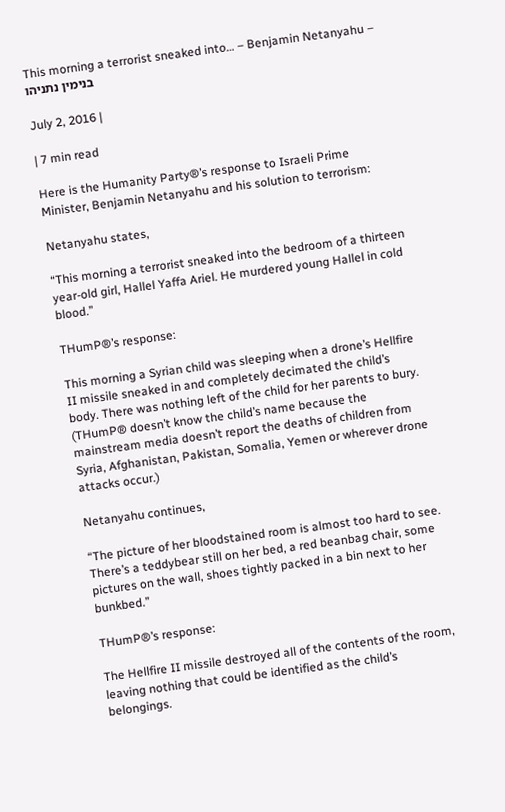This morning a terrorist sneaked into… – Benjamin Netanyahu – בנימין נתניהו

July 2, 2016 |

| 7 min read

Here is the Humanity Party®’s response to Israeli Prime Minister, Benjamin Netanyahu and his solution to terrorism:

Netanyahu states,

“This morning a terrorist sneaked into the bedroom of a thirteen year-old girl, Hallel Yaffa Ariel. He murdered young Hallel in cold blood.”

THumP®’s response:

This morning a Syrian child was sleeping when a drone’s Hellfire II missile sneaked in and completely decimated the child’s body. There was nothing left of the child for her parents to bury. (THumP® doesn’t know the child’s name because the mainstream media doesn’t report the deaths of children from Syria, Afghanistan, Pakistan, Somalia, Yemen or wherever drone attacks occur.)

Netanyahu continues,

“The picture of her bloodstained room is almost too hard to see. There’s a teddybear still on her bed, a red beanbag chair, some pictures on the wall, shoes tightly packed in a bin next to her bunkbed.”

THumP®’s response:

The Hellfire II missile destroyed all of the contents of the room, leaving nothing that could be identified as the child’s belongings.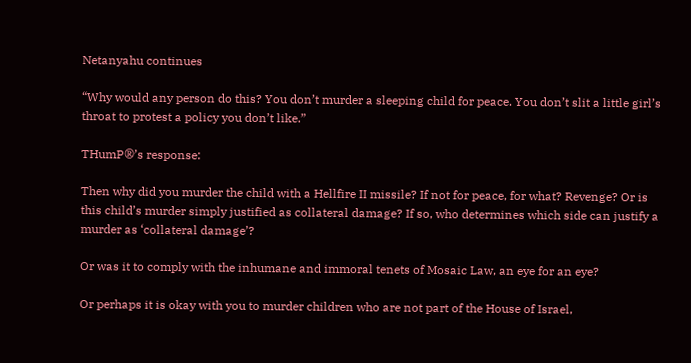Netanyahu continues

“Why would any person do this? You don’t murder a sleeping child for peace. You don’t slit a little girl’s throat to protest a policy you don’t like.”

THumP®’s response:

Then why did you murder the child with a Hellfire II missile? If not for peace, for what? Revenge? Or is this child’s murder simply justified as collateral damage? If so, who determines which side can justify a murder as ‘collateral damage’?

Or was it to comply with the inhumane and immoral tenets of Mosaic Law, an eye for an eye?

Or perhaps it is okay with you to murder children who are not part of the House of Israel,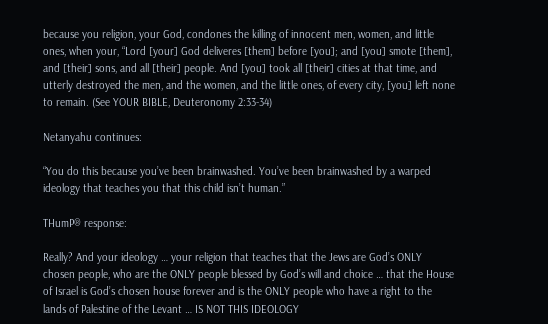because you religion, your God, condones the killing of innocent men, women, and little ones, when your, “Lord [your] God deliveres [them] before [you]; and [you] smote [them], and [their] sons, and all [their] people. And [you] took all [their] cities at that time, and utterly destroyed the men, and the women, and the little ones, of every city, [you] left none to remain. (See YOUR BIBLE, Deuteronomy 2:33-34)

Netanyahu continues:

“You do this because you’ve been brainwashed. You’ve been brainwashed by a warped ideology that teaches you that this child isn’t human.”

THumP® response:

Really? And your ideology … your religion that teaches that the Jews are God’s ONLY chosen people, who are the ONLY people blessed by God’s will and choice … that the House of Israel is God’s chosen house forever and is the ONLY people who have a right to the lands of Palestine of the Levant … IS NOT THIS IDEOLOGY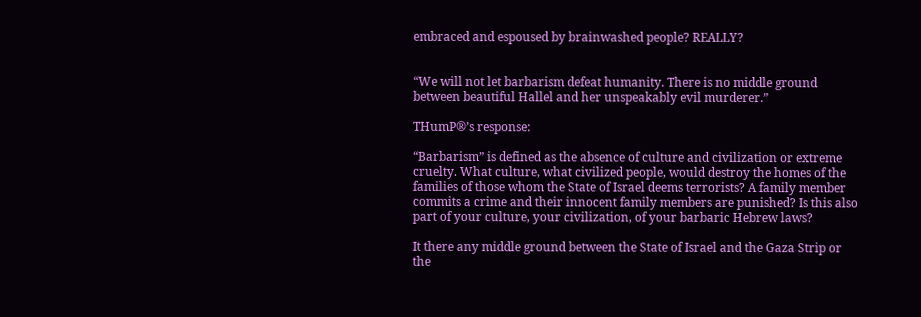embraced and espoused by brainwashed people? REALLY?


“We will not let barbarism defeat humanity. There is no middle ground between beautiful Hallel and her unspeakably evil murderer.”

THumP®’s response:

“Barbarism” is defined as the absence of culture and civilization or extreme cruelty. What culture, what civilized people, would destroy the homes of the families of those whom the State of Israel deems terrorists? A family member commits a crime and their innocent family members are punished? Is this also part of your culture, your civilization, of your barbaric Hebrew laws?

It there any middle ground between the State of Israel and the Gaza Strip or the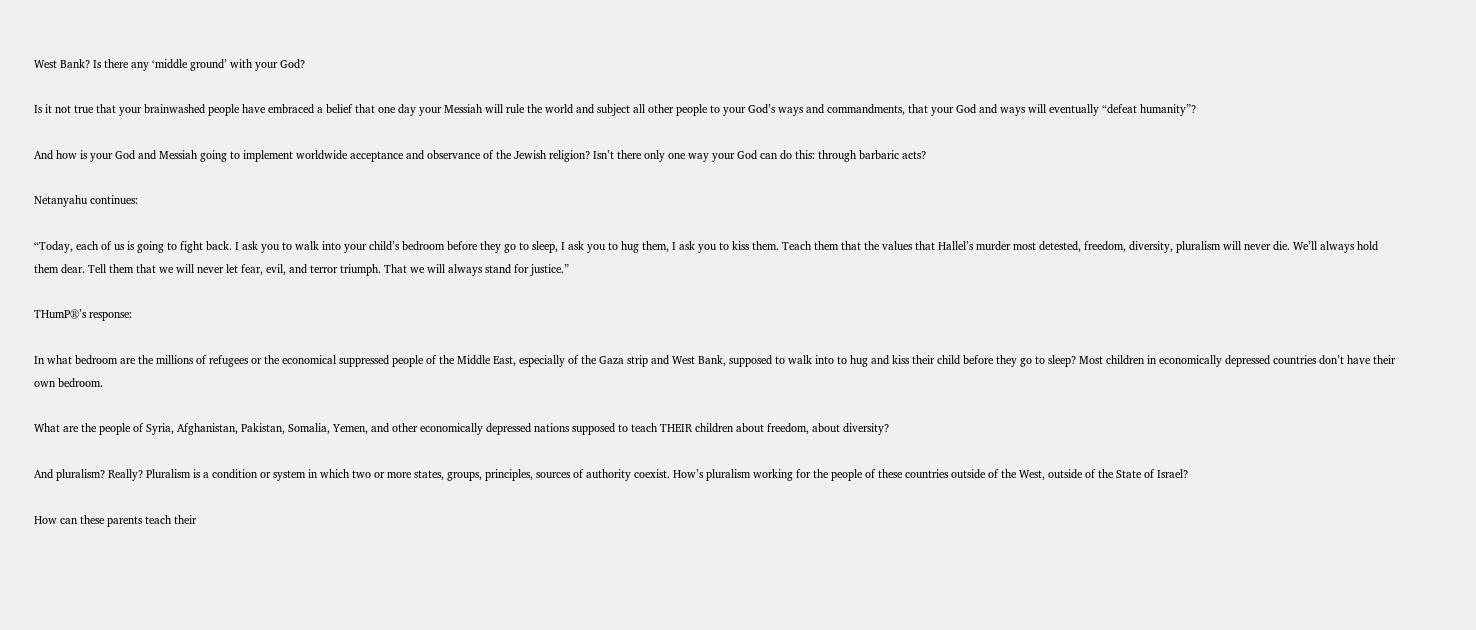West Bank? Is there any ‘middle ground’ with your God?

Is it not true that your brainwashed people have embraced a belief that one day your Messiah will rule the world and subject all other people to your God’s ways and commandments, that your God and ways will eventually “defeat humanity”?

And how is your God and Messiah going to implement worldwide acceptance and observance of the Jewish religion? Isn’t there only one way your God can do this: through barbaric acts?

Netanyahu continues:

“Today, each of us is going to fight back. I ask you to walk into your child’s bedroom before they go to sleep, I ask you to hug them, I ask you to kiss them. Teach them that the values that Hallel’s murder most detested, freedom, diversity, pluralism will never die. We’ll always hold them dear. Tell them that we will never let fear, evil, and terror triumph. That we will always stand for justice.”

THumP®’s response:

In what bedroom are the millions of refugees or the economical suppressed people of the Middle East, especially of the Gaza strip and West Bank, supposed to walk into to hug and kiss their child before they go to sleep? Most children in economically depressed countries don’t have their own bedroom.

What are the people of Syria, Afghanistan, Pakistan, Somalia, Yemen, and other economically depressed nations supposed to teach THEIR children about freedom, about diversity?

And pluralism? Really? Pluralism is a condition or system in which two or more states, groups, principles, sources of authority coexist. How’s pluralism working for the people of these countries outside of the West, outside of the State of Israel?

How can these parents teach their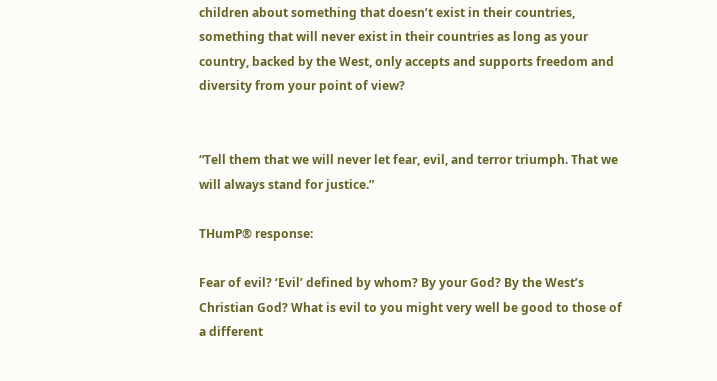children about something that doesn’t exist in their countries, something that will never exist in their countries as long as your country, backed by the West, only accepts and supports freedom and diversity from your point of view?


“Tell them that we will never let fear, evil, and terror triumph. That we will always stand for justice.”

THumP® response:

Fear of evil? ‘Evil’ defined by whom? By your God? By the West’s Christian God? What is evil to you might very well be good to those of a different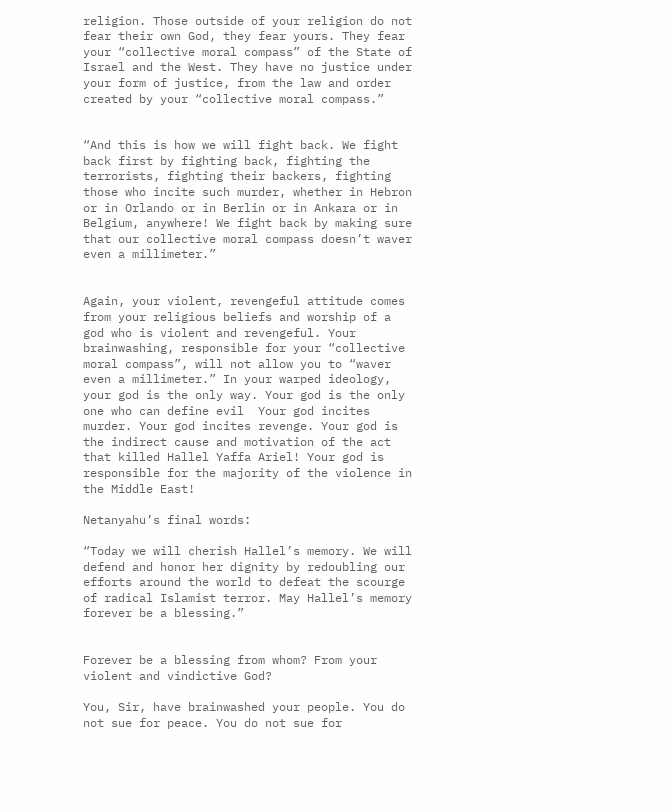religion. Those outside of your religion do not fear their own God, they fear yours. They fear your “collective moral compass” of the State of Israel and the West. They have no justice under your form of justice, from the law and order created by your “collective moral compass.”


“And this is how we will fight back. We fight back first by fighting back, fighting the terrorists, fighting their backers, fighting those who incite such murder, whether in Hebron or in Orlando or in Berlin or in Ankara or in Belgium, anywhere! We fight back by making sure that our collective moral compass doesn’t waver even a millimeter.”


Again, your violent, revengeful attitude comes from your religious beliefs and worship of a god who is violent and revengeful. Your brainwashing, responsible for your “collective moral compass”, will not allow you to “waver even a millimeter.” In your warped ideology, your god is the only way. Your god is the only one who can define evil  Your god incites murder. Your god incites revenge. Your god is the indirect cause and motivation of the act that killed Hallel Yaffa Ariel! Your god is responsible for the majority of the violence in the Middle East!

Netanyahu’s final words:

“Today we will cherish Hallel’s memory. We will defend and honor her dignity by redoubling our efforts around the world to defeat the scourge of radical Islamist terror. May Hallel’s memory forever be a blessing.”


Forever be a blessing from whom? From your violent and vindictive God?

You, Sir, have brainwashed your people. You do not sue for peace. You do not sue for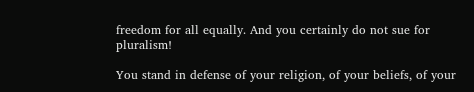freedom for all equally. And you certainly do not sue for pluralism!

You stand in defense of your religion, of your beliefs, of your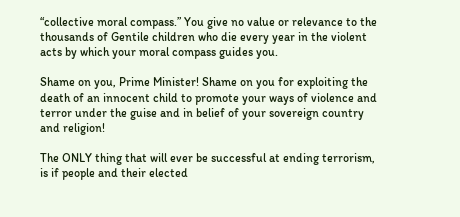“collective moral compass.” You give no value or relevance to the thousands of Gentile children who die every year in the violent acts by which your moral compass guides you.

Shame on you, Prime Minister! Shame on you for exploiting the death of an innocent child to promote your ways of violence and terror under the guise and in belief of your sovereign country and religion!

The ONLY thing that will ever be successful at ending terrorism, is if people and their elected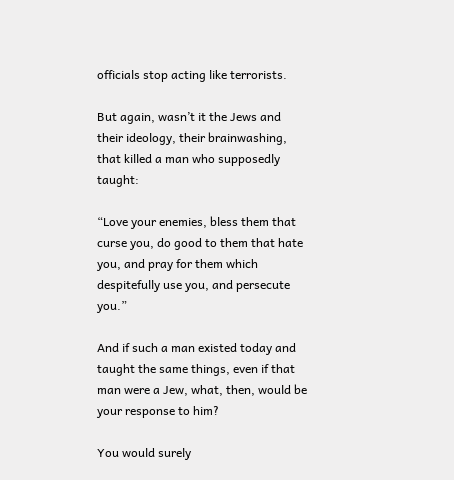officials stop acting like terrorists.

But again, wasn’t it the Jews and their ideology, their brainwashing, that killed a man who supposedly taught:

“Love your enemies, bless them that curse you, do good to them that hate you, and pray for them which despitefully use you, and persecute you.”

And if such a man existed today and taught the same things, even if that man were a Jew, what, then, would be your response to him?

You would surely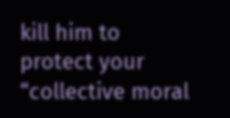kill him to protect your “collective moral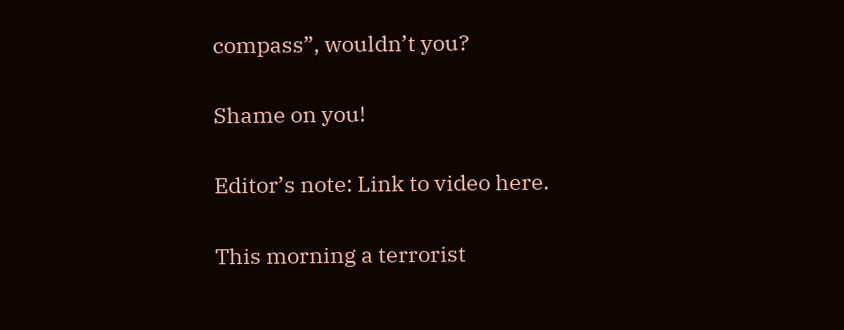compass”, wouldn’t you?

Shame on you!

Editor’s note: Link to video here.

This morning a terrorist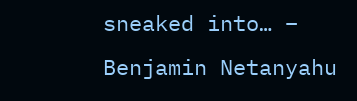sneaked into… – Benjamin Netanyahu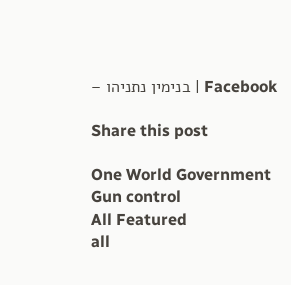– בנימין נתניהו | Facebook

Share this post

One World Government
Gun control
All Featured
all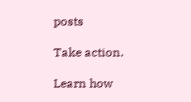posts

Take action.

Learn how